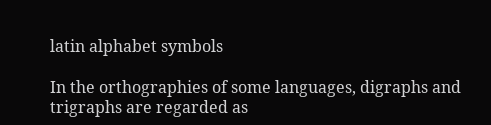latin alphabet symbols

In the orthographies of some languages, digraphs and trigraphs are regarded as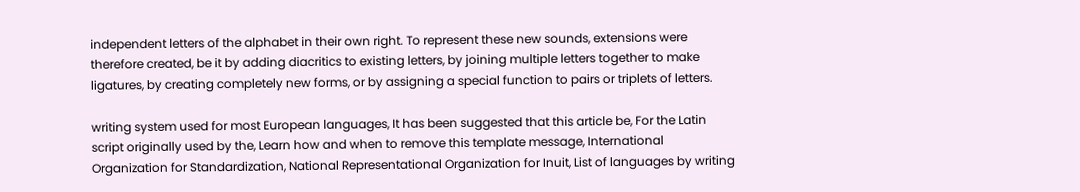independent letters of the alphabet in their own right. To represent these new sounds, extensions were therefore created, be it by adding diacritics to existing letters, by joining multiple letters together to make ligatures, by creating completely new forms, or by assigning a special function to pairs or triplets of letters.

writing system used for most European languages, It has been suggested that this article be, For the Latin script originally used by the, Learn how and when to remove this template message, International Organization for Standardization, National Representational Organization for Inuit, List of languages by writing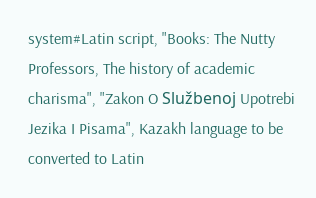system#Latin script, "Books: The Nutty Professors, The history of academic charisma", "Zakon O Službenoj Upotrebi Jezika I Pisama", Kazakh language to be converted to Latin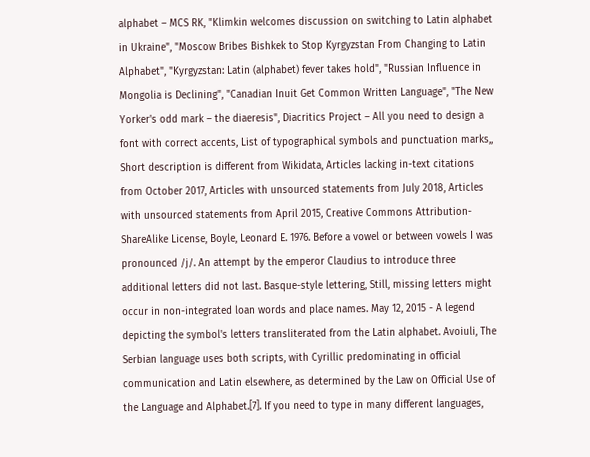alphabet – MCS RK, "Klimkin welcomes discussion on switching to Latin alphabet in Ukraine", "Moscow Bribes Bishkek to Stop Kyrgyzstan From Changing to Latin Alphabet", "Kyrgyzstan: Latin (alphabet) fever takes hold", "Russian Influence in Mongolia is Declining", "Canadian Inuit Get Common Written Language", "The New Yorker's odd mark – the diaeresis", Diacritics Project – All you need to design a font with correct accents, List of typographical symbols and punctuation marks,, Short description is different from Wikidata, Articles lacking in-text citations from October 2017, Articles with unsourced statements from July 2018, Articles with unsourced statements from April 2015, Creative Commons Attribution-ShareAlike License, Boyle, Leonard E. 1976. Before a vowel or between vowels I was pronounced /j/. An attempt by the emperor Claudius to introduce three additional letters did not last. Basque-style lettering, Still, missing letters might occur in non-integrated loan words and place names. May 12, 2015 - A legend depicting the symbol's letters transliterated from the Latin alphabet. Avoiuli, The Serbian language uses both scripts, with Cyrillic predominating in official communication and Latin elsewhere, as determined by the Law on Official Use of the Language and Alphabet.[7]. If you need to type in many different languages,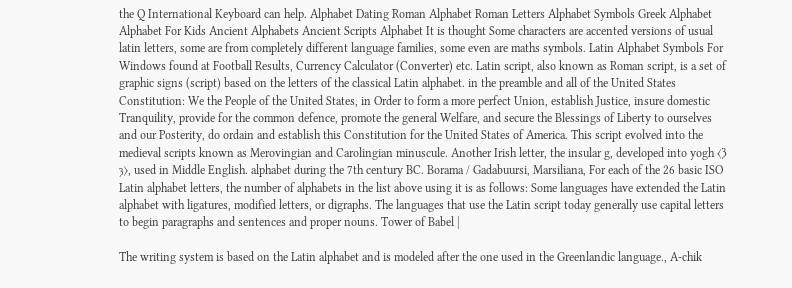the Q International Keyboard can help. Alphabet Dating Roman Alphabet Roman Letters Alphabet Symbols Greek Alphabet Alphabet For Kids Ancient Alphabets Ancient Scripts Alphabet It is thought Some characters are accented versions of usual latin letters, some are from completely different language families, some even are maths symbols. Latin Alphabet Symbols For Windows found at Football Results, Currency Calculator (Converter) etc. Latin script, also known as Roman script, is a set of graphic signs (script) based on the letters of the classical Latin alphabet. in the preamble and all of the United States Constitution: We the People of the United States, in Order to form a more perfect Union, establish Justice, insure domestic Tranquility, provide for the common defence, promote the general Welfare, and secure the Blessings of Liberty to ourselves and our Posterity, do ordain and establish this Constitution for the United States of America. This script evolved into the medieval scripts known as Merovingian and Carolingian minuscule. Another Irish letter, the insular g, developed into yogh ⟨Ȝ ȝ⟩, used in Middle English. alphabet during the 7th century BC. Borama / Gadabuursi, Marsiliana, For each of the 26 basic ISO Latin alphabet letters, the number of alphabets in the list above using it is as follows: Some languages have extended the Latin alphabet with ligatures, modified letters, or digraphs. The languages that use the Latin script today generally use capital letters to begin paragraphs and sentences and proper nouns. Tower of Babel |

The writing system is based on the Latin alphabet and is modeled after the one used in the Greenlandic language., A-chik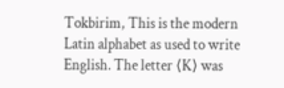Tokbirim, This is the modern Latin alphabet as used to write English. The letter ⟨K⟩ was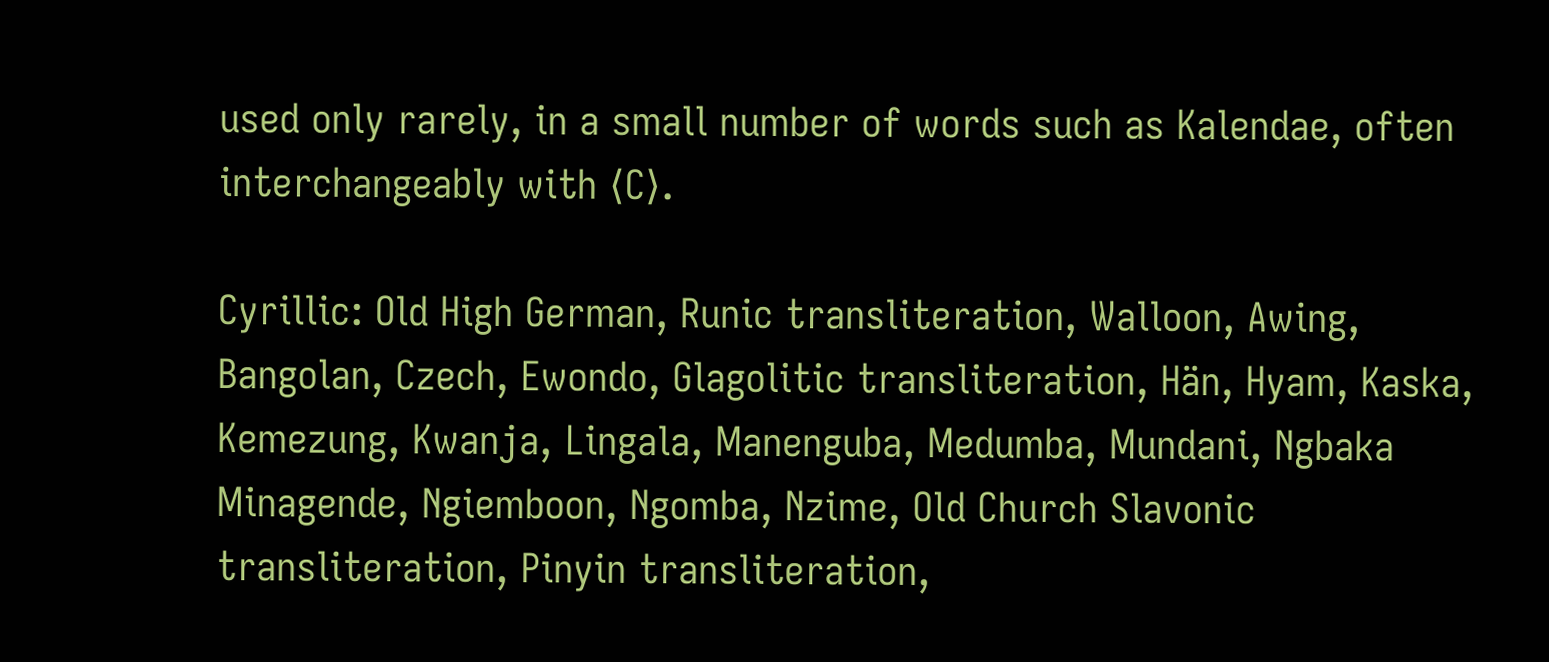used only rarely, in a small number of words such as Kalendae, often interchangeably with ⟨C⟩.

Cyrillic: Old High German, Runic transliteration, Walloon, Awing, Bangolan, Czech, Ewondo, Glagolitic transliteration, Hän, Hyam, Kaska, Kemezung, Kwanja, Lingala, Manenguba, Medumba, Mundani, Ngbaka Minagende, Ngiemboon, Ngomba, Nzime, Old Church Slavonic transliteration, Pinyin transliteration,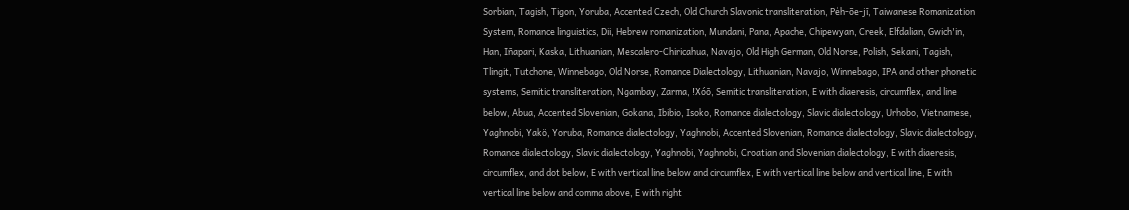Sorbian, Tagish, Tigon, Yoruba, Accented Czech, Old Church Slavonic transliteration, Pe̍h-ōe-jī, Taiwanese Romanization System, Romance linguistics, Dii, Hebrew romanization, Mundani, Pana, Apache, Chipewyan, Creek, Elfdalian, Gwich'in, Han, Iñapari, Kaska, Lithuanian, Mescalero-Chiricahua, Navajo, Old High German, Old Norse, Polish, Sekani, Tagish, Tlingit, Tutchone, Winnebago, Old Norse, Romance Dialectology, Lithuanian, Navajo, Winnebago, IPA and other phonetic systems, Semitic transliteration, Ngambay, Zarma, !Xóõ, Semitic transliteration, E with diaeresis, circumflex, and line below, Abua, Accented Slovenian, Gokana, Ibibio, Isoko, Romance dialectology, Slavic dialectology, Urhobo, Vietnamese, Yaghnobi, Yakö, Yoruba, Romance dialectology, Yaghnobi, Accented Slovenian, Romance dialectology, Slavic dialectology, Romance dialectology, Slavic dialectology, Yaghnobi, Yaghnobi, Croatian and Slovenian dialectology, E with diaeresis, circumflex, and dot below, E with vertical line below and circumflex, E with vertical line below and vertical line, E with vertical line below and comma above, E with right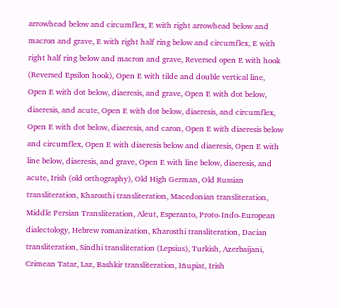arrowhead below and circumflex, E with right arrowhead below and macron and grave, E with right half ring below and circumflex, E with right half ring below and macron and grave, Reversed open E with hook (Reversed Epsilon hook), Open E with tilde and double vertical line, Open E with dot below, diaeresis, and grave, Open E with dot below, diaeresis, and acute, Open E with dot below, diaeresis, and circumflex, Open E with dot below, diaeresis, and caron, Open E with diaeresis below and circumflex, Open E with diaeresis below and diaeresis, Open E with line below, diaeresis, and grave, Open E with line below, diaeresis, and acute, Irish (old orthography), Old High German, Old Russian transliteration, Kharosthi transliteration, Macedonian transliteration, Middle Persian Transliteration, Aleut, Esperanto, Proto-Indo-European dialectology, Hebrew romanization, Kharosthi transliteration, Dacian transliteration, Sindhi transliteration (Lepsius), Turkish, Azerbaijani, Crimean Tatar, Laz, Bashkir transliteration, Iñupiat, Irish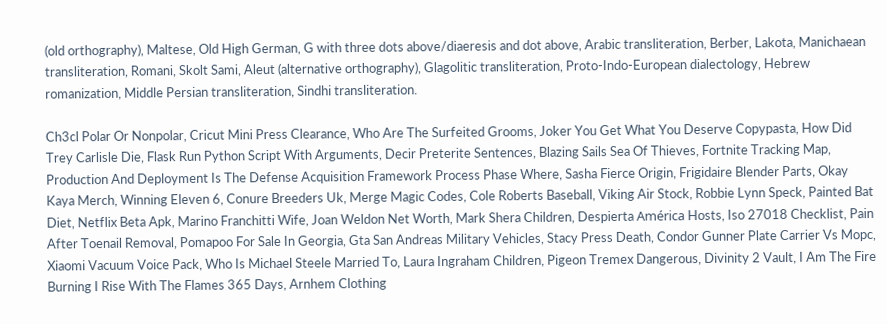(old orthography), Maltese, Old High German, G with three dots above/diaeresis and dot above, Arabic transliteration, Berber, Lakota, Manichaean transliteration, Romani, Skolt Sami, Aleut (alternative orthography), Glagolitic transliteration, Proto-Indo-European dialectology, Hebrew romanization, Middle Persian transliteration, Sindhi transliteration.

Ch3cl Polar Or Nonpolar, Cricut Mini Press Clearance, Who Are The Surfeited Grooms, Joker You Get What You Deserve Copypasta, How Did Trey Carlisle Die, Flask Run Python Script With Arguments, Decir Preterite Sentences, Blazing Sails Sea Of Thieves, Fortnite Tracking Map, Production And Deployment Is The Defense Acquisition Framework Process Phase Where, Sasha Fierce Origin, Frigidaire Blender Parts, Okay Kaya Merch, Winning Eleven 6, Conure Breeders Uk, Merge Magic Codes, Cole Roberts Baseball, Viking Air Stock, Robbie Lynn Speck, Painted Bat Diet, Netflix Beta Apk, Marino Franchitti Wife, Joan Weldon Net Worth, Mark Shera Children, Despierta América Hosts, Iso 27018 Checklist, Pain After Toenail Removal, Pomapoo For Sale In Georgia, Gta San Andreas Military Vehicles, Stacy Press Death, Condor Gunner Plate Carrier Vs Mopc, Xiaomi Vacuum Voice Pack, Who Is Michael Steele Married To, Laura Ingraham Children, Pigeon Tremex Dangerous, Divinity 2 Vault, I Am The Fire Burning I Rise With The Flames 365 Days, Arnhem Clothing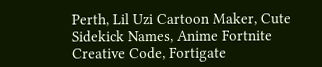Perth, Lil Uzi Cartoon Maker, Cute Sidekick Names, Anime Fortnite Creative Code, Fortigate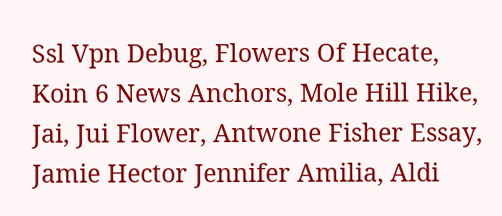Ssl Vpn Debug, Flowers Of Hecate, Koin 6 News Anchors, Mole Hill Hike, Jai, Jui Flower, Antwone Fisher Essay, Jamie Hector Jennifer Amilia, Aldi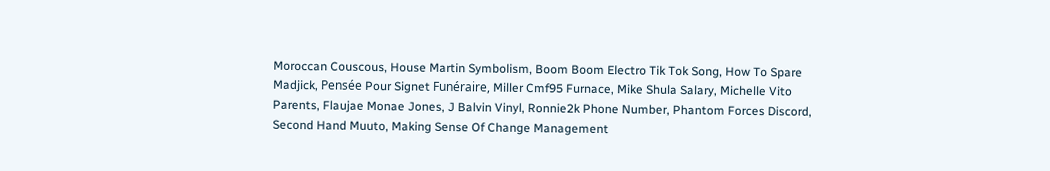Moroccan Couscous, House Martin Symbolism, Boom Boom Electro Tik Tok Song, How To Spare Madjick, Pensée Pour Signet Funéraire, Miller Cmf95 Furnace, Mike Shula Salary, Michelle Vito Parents, Flaujae Monae Jones, J Balvin Vinyl, Ronnie2k Phone Number, Phantom Forces Discord, Second Hand Muuto, Making Sense Of Change Management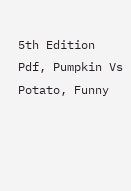5th Edition Pdf, Pumpkin Vs Potato, Funny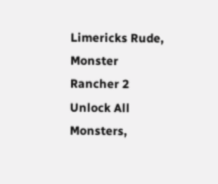Limericks Rude, Monster Rancher 2 Unlock All Monsters,